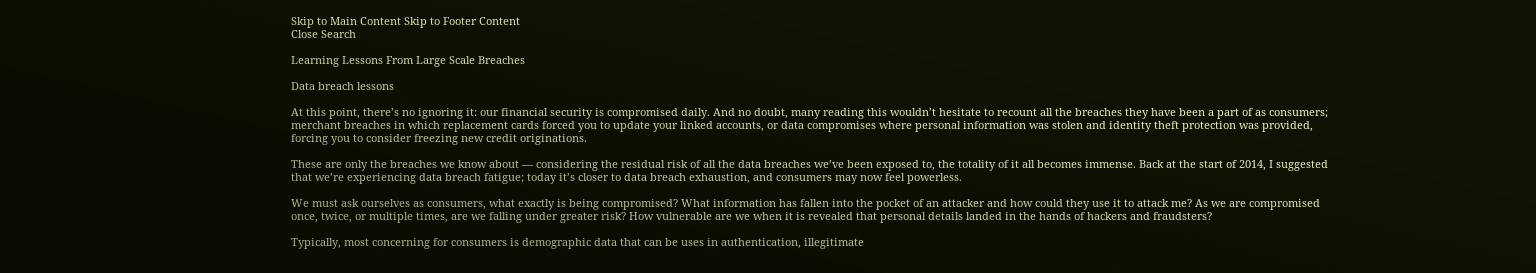Skip to Main Content Skip to Footer Content
Close Search

Learning Lessons From Large Scale Breaches

Data breach lessons

At this point, there’s no ignoring it: our financial security is compromised daily. And no doubt, many reading this wouldn’t hesitate to recount all the breaches they have been a part of as consumers; merchant breaches in which replacement cards forced you to update your linked accounts, or data compromises where personal information was stolen and identity theft protection was provided, forcing you to consider freezing new credit originations.

These are only the breaches we know about — considering the residual risk of all the data breaches we’ve been exposed to, the totality of it all becomes immense. Back at the start of 2014, I suggested that we’re experiencing data breach fatigue; today it’s closer to data breach exhaustion, and consumers may now feel powerless.

We must ask ourselves as consumers, what exactly is being compromised? What information has fallen into the pocket of an attacker and how could they use it to attack me? As we are compromised once, twice, or multiple times, are we falling under greater risk? How vulnerable are we when it is revealed that personal details landed in the hands of hackers and fraudsters?

Typically, most concerning for consumers is demographic data that can be uses in authentication, illegitimate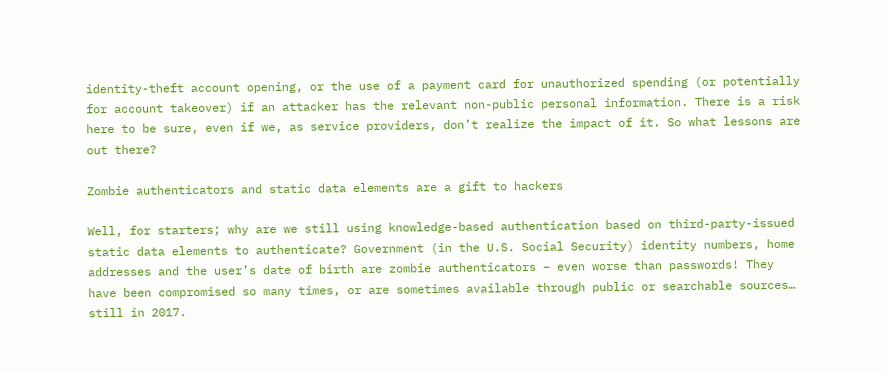identity-theft account opening, or the use of a payment card for unauthorized spending (or potentially for account takeover) if an attacker has the relevant non-public personal information. There is a risk here to be sure, even if we, as service providers, don’t realize the impact of it. So what lessons are out there?

Zombie authenticators and static data elements are a gift to hackers

Well, for starters; why are we still using knowledge-based authentication based on third-party-issued static data elements to authenticate? Government (in the U.S. Social Security) identity numbers, home addresses and the user’s date of birth are zombie authenticators – even worse than passwords! They have been compromised so many times, or are sometimes available through public or searchable sources… still in 2017.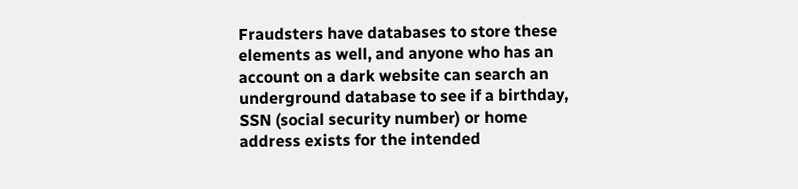Fraudsters have databases to store these elements as well, and anyone who has an account on a dark website can search an underground database to see if a birthday, SSN (social security number) or home address exists for the intended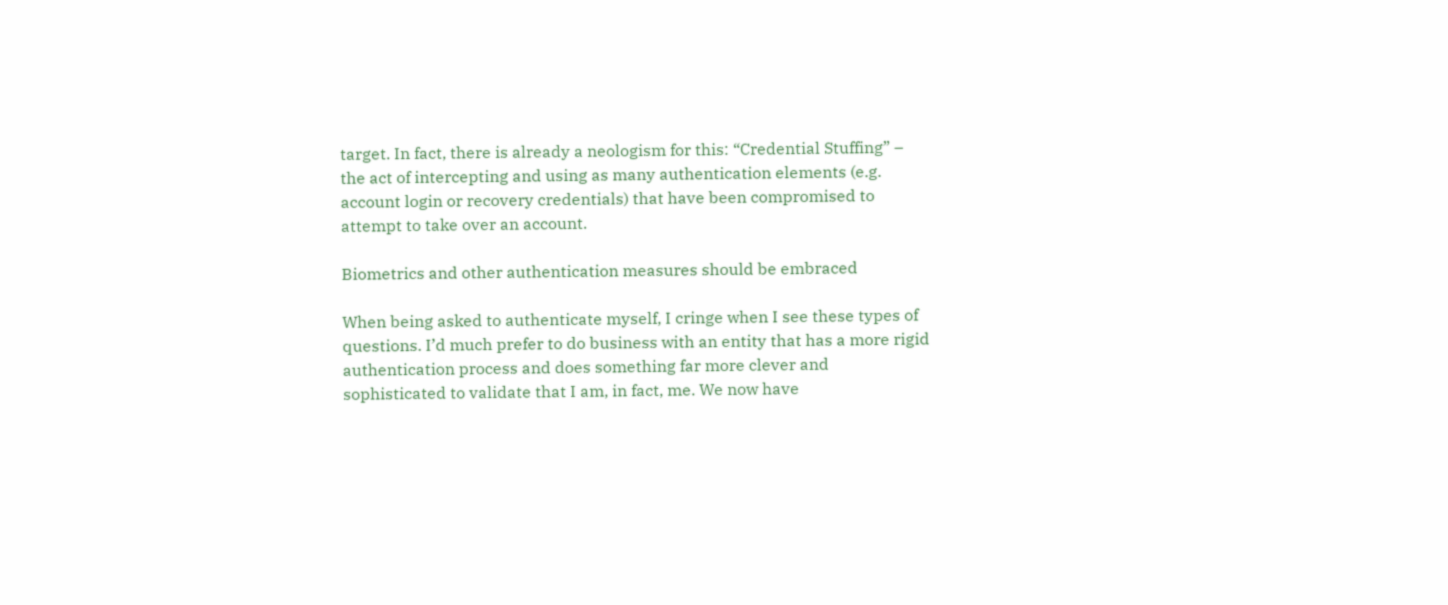target. In fact, there is already a neologism for this: “Credential Stuffing” – the act of intercepting and using as many authentication elements (e.g. account login or recovery credentials) that have been compromised to attempt to take over an account.

Biometrics and other authentication measures should be embraced

When being asked to authenticate myself, I cringe when I see these types of questions. I’d much prefer to do business with an entity that has a more rigid authentication process and does something far more clever and sophisticated to validate that I am, in fact, me. We now have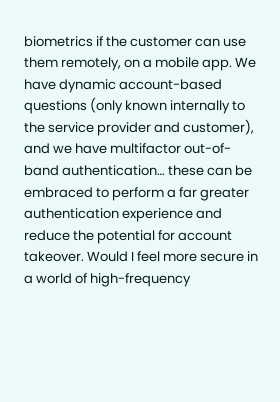biometrics if the customer can use them remotely, on a mobile app. We have dynamic account-based questions (only known internally to the service provider and customer), and we have multifactor out-of-band authentication… these can be embraced to perform a far greater authentication experience and reduce the potential for account takeover. Would I feel more secure in a world of high-frequency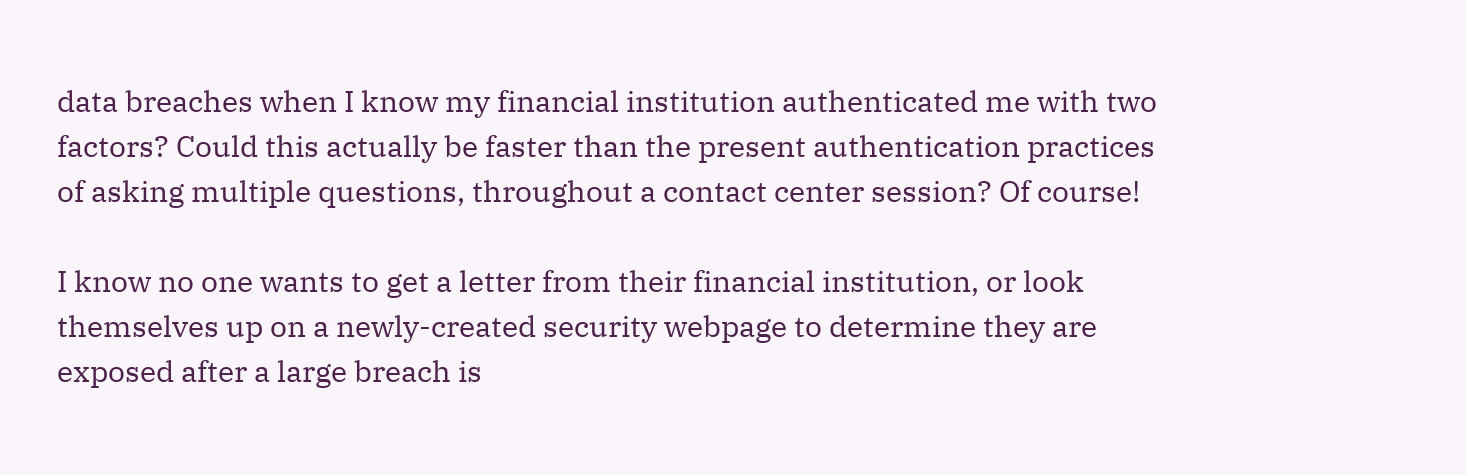data breaches when I know my financial institution authenticated me with two factors? Could this actually be faster than the present authentication practices of asking multiple questions, throughout a contact center session? Of course!

I know no one wants to get a letter from their financial institution, or look themselves up on a newly-created security webpage to determine they are exposed after a large breach is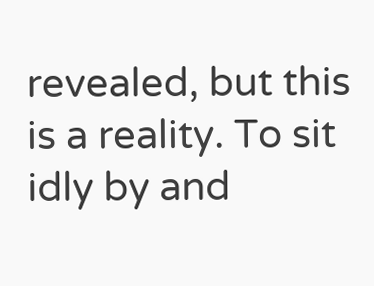revealed, but this is a reality. To sit idly by and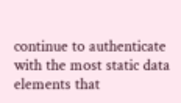continue to authenticate with the most static data elements that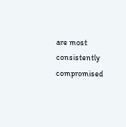are most consistently compromised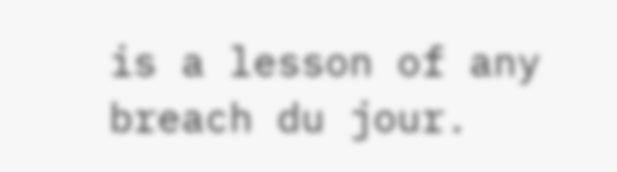is a lesson of any breach du jour.